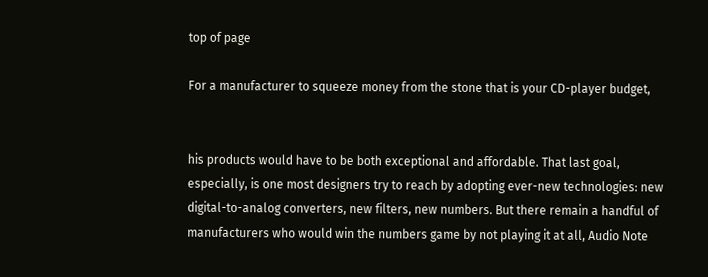top of page

For a manufacturer to squeeze money from the stone that is your CD-player budget,


his products would have to be both exceptional and affordable. That last goal, especially, is one most designers try to reach by adopting ever-new technologies: new digital-to-analog converters, new filters, new numbers. But there remain a handful of manufacturers who would win the numbers game by not playing it at all, Audio Note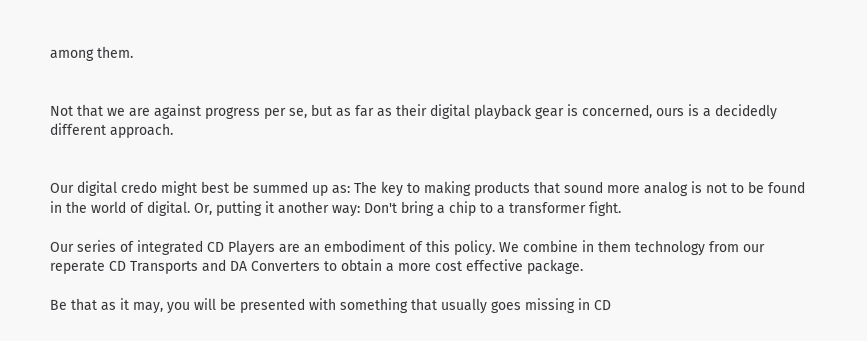among them.


Not that we are against progress per se, but as far as their digital playback gear is concerned, ours is a decidedly different approach.


Our digital credo might best be summed up as: The key to making products that sound more analog is not to be found in the world of digital. Or, putting it another way: Don't bring a chip to a transformer fight.

Our series of integrated CD Players are an embodiment of this policy. We combine in them technology from our reperate CD Transports and DA Converters to obtain a more cost effective package.

Be that as it may, you will be presented with something that usually goes missing in CD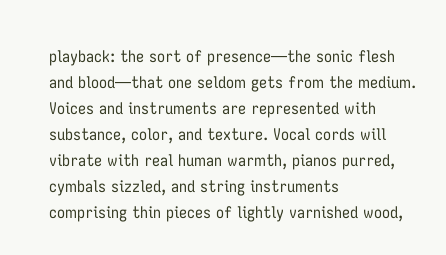playback: the sort of presence—the sonic flesh and blood—that one seldom gets from the medium. Voices and instruments are represented with substance, color, and texture. Vocal cords will vibrate with real human warmth, pianos purred, cymbals sizzled, and string instruments comprising thin pieces of lightly varnished wood,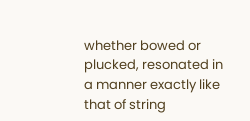whether bowed or plucked, resonated in a manner exactly like that of string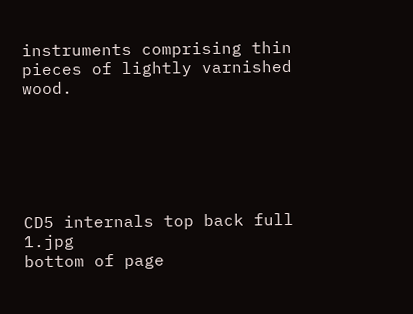instruments comprising thin pieces of lightly varnished wood.






CD5 internals top back full 1.jpg
bottom of page